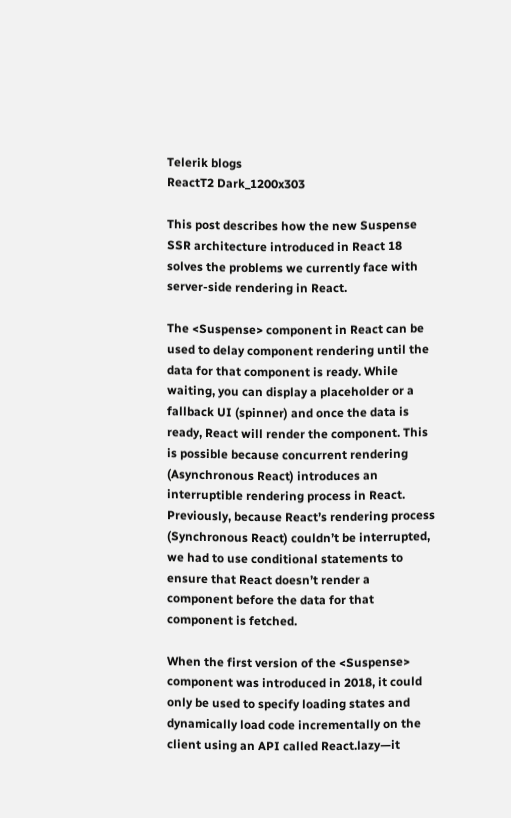Telerik blogs
ReactT2 Dark_1200x303

This post describes how the new Suspense SSR architecture introduced in React 18 solves the problems we currently face with server-side rendering in React.

The <Suspense> component in React can be used to delay component rendering until the data for that component is ready. While waiting, you can display a placeholder or a fallback UI (spinner) and once the data is ready, React will render the component. This is possible because concurrent rendering (Asynchronous React) introduces an interruptible rendering process in React. Previously, because React’s rendering process (Synchronous React) couldn’t be interrupted, we had to use conditional statements to ensure that React doesn’t render a component before the data for that component is fetched.

When the first version of the <Suspense> component was introduced in 2018, it could only be used to specify loading states and dynamically load code incrementally on the client using an API called React.lazy—it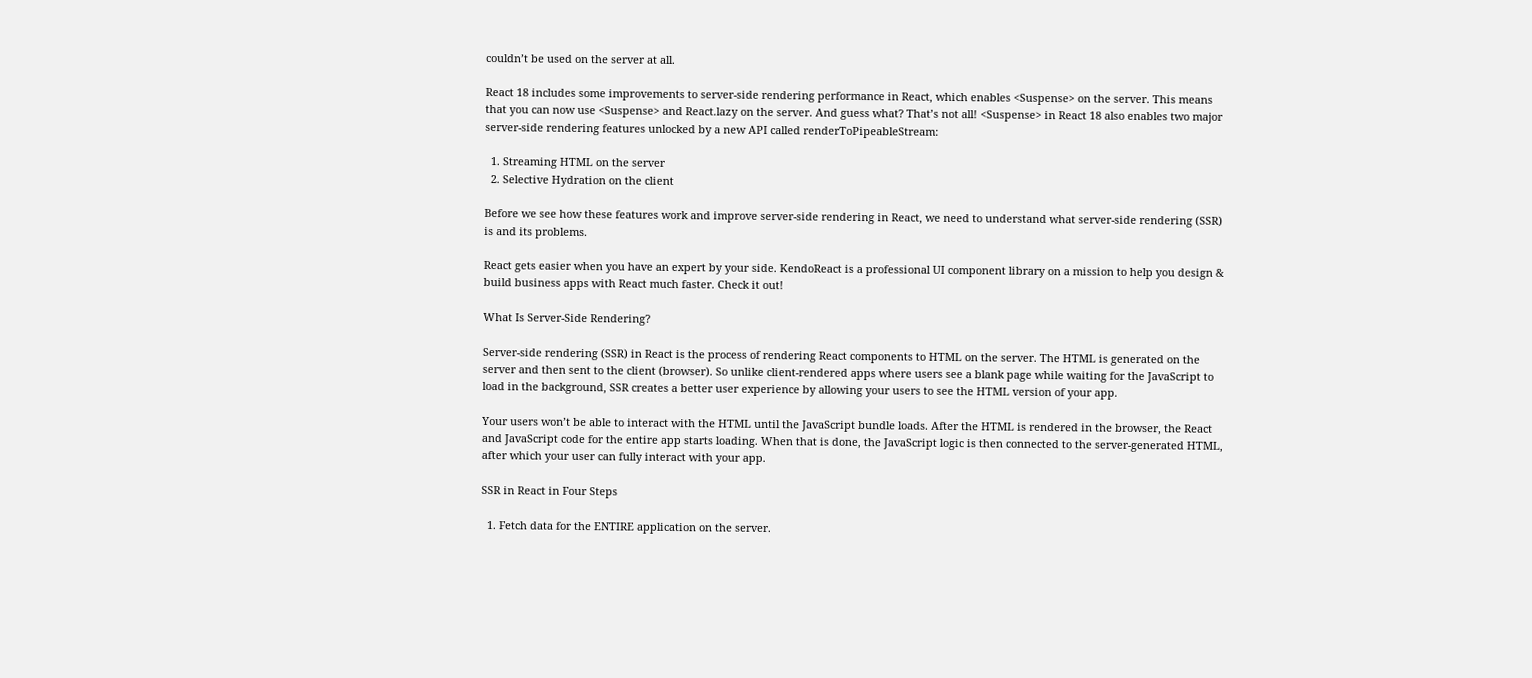couldn’t be used on the server at all.

React 18 includes some improvements to server-side rendering performance in React, which enables <Suspense> on the server. This means that you can now use <Suspense> and React.lazy on the server. And guess what? That’s not all! <Suspense> in React 18 also enables two major server-side rendering features unlocked by a new API called renderToPipeableStream:

  1. Streaming HTML on the server
  2. Selective Hydration on the client

Before we see how these features work and improve server-side rendering in React, we need to understand what server-side rendering (SSR) is and its problems.

React gets easier when you have an expert by your side. KendoReact is a professional UI component library on a mission to help you design & build business apps with React much faster. Check it out!

What Is Server-Side Rendering?

Server-side rendering (SSR) in React is the process of rendering React components to HTML on the server. The HTML is generated on the server and then sent to the client (browser). So unlike client-rendered apps where users see a blank page while waiting for the JavaScript to load in the background, SSR creates a better user experience by allowing your users to see the HTML version of your app.

Your users won’t be able to interact with the HTML until the JavaScript bundle loads. After the HTML is rendered in the browser, the React and JavaScript code for the entire app starts loading. When that is done, the JavaScript logic is then connected to the server-generated HTML, after which your user can fully interact with your app.

SSR in React in Four Steps

  1. Fetch data for the ENTIRE application on the server.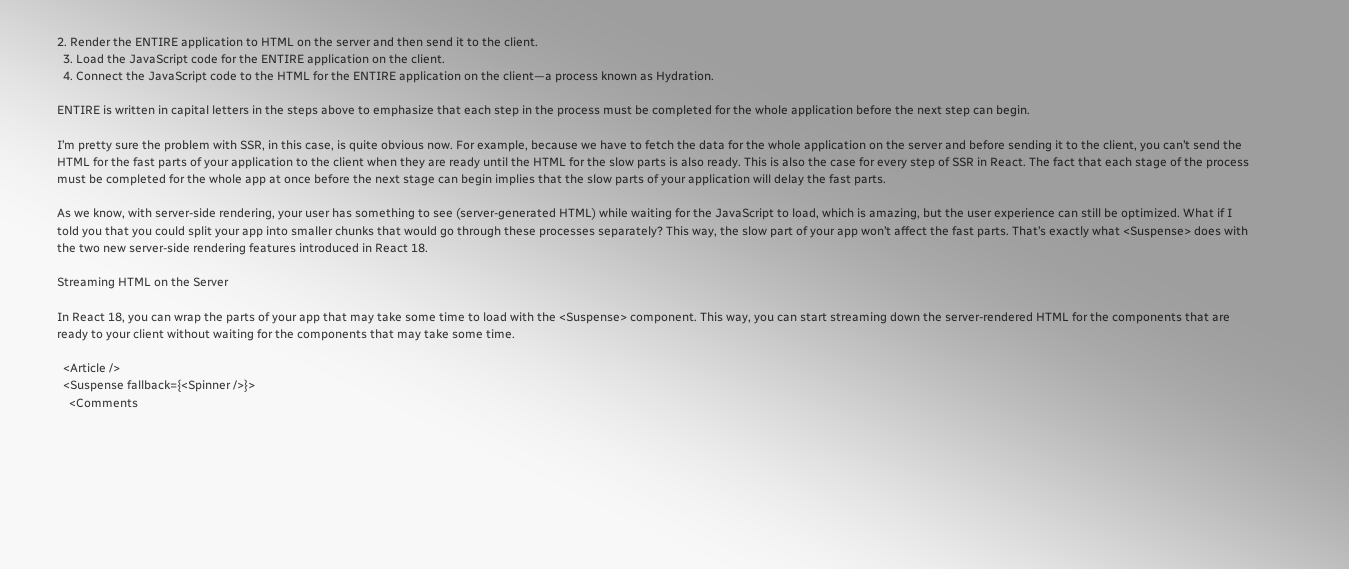2. Render the ENTIRE application to HTML on the server and then send it to the client.
  3. Load the JavaScript code for the ENTIRE application on the client.
  4. Connect the JavaScript code to the HTML for the ENTIRE application on the client—a process known as Hydration.

ENTIRE is written in capital letters in the steps above to emphasize that each step in the process must be completed for the whole application before the next step can begin.

I’m pretty sure the problem with SSR, in this case, is quite obvious now. For example, because we have to fetch the data for the whole application on the server and before sending it to the client, you can’t send the HTML for the fast parts of your application to the client when they are ready until the HTML for the slow parts is also ready. This is also the case for every step of SSR in React. The fact that each stage of the process must be completed for the whole app at once before the next stage can begin implies that the slow parts of your application will delay the fast parts.

As we know, with server-side rendering, your user has something to see (server-generated HTML) while waiting for the JavaScript to load, which is amazing, but the user experience can still be optimized. What if I told you that you could split your app into smaller chunks that would go through these processes separately? This way, the slow part of your app won’t affect the fast parts. That’s exactly what <Suspense> does with the two new server-side rendering features introduced in React 18.

Streaming HTML on the Server

In React 18, you can wrap the parts of your app that may take some time to load with the <Suspense> component. This way, you can start streaming down the server-rendered HTML for the components that are ready to your client without waiting for the components that may take some time.

  <Article />
  <Suspense fallback={<Spinner />}>
    <Comments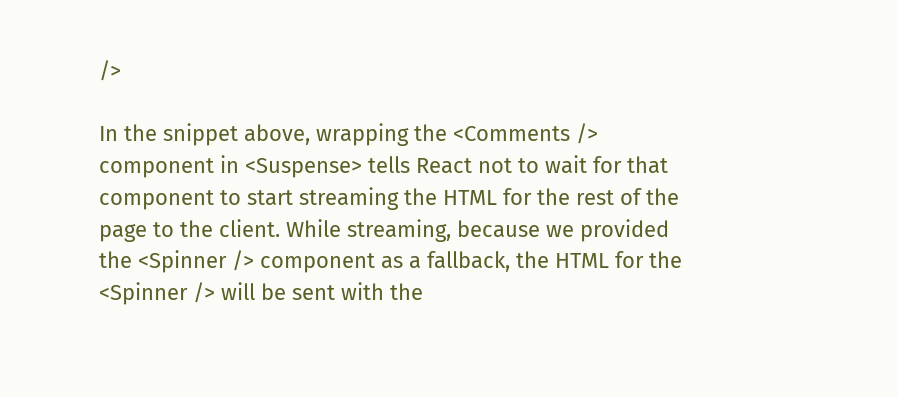/>

In the snippet above, wrapping the <Comments /> component in <Suspense> tells React not to wait for that component to start streaming the HTML for the rest of the page to the client. While streaming, because we provided the <Spinner /> component as a fallback, the HTML for the <Spinner /> will be sent with the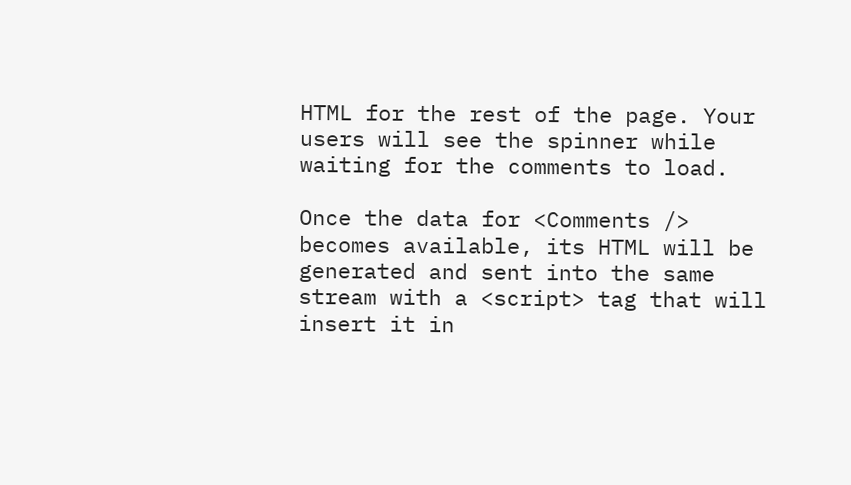HTML for the rest of the page. Your users will see the spinner while waiting for the comments to load.

Once the data for <Comments /> becomes available, its HTML will be generated and sent into the same stream with a <script> tag that will insert it in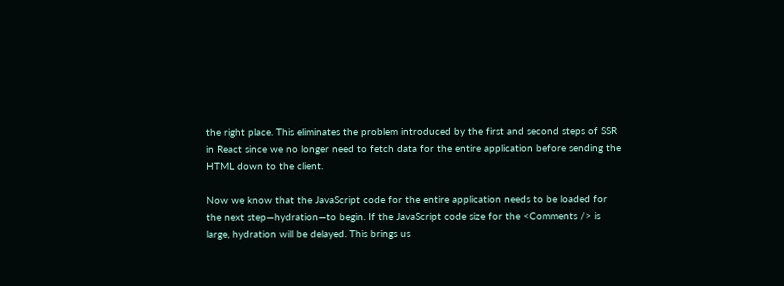the right place. This eliminates the problem introduced by the first and second steps of SSR in React since we no longer need to fetch data for the entire application before sending the HTML down to the client.

Now we know that the JavaScript code for the entire application needs to be loaded for the next step—hydration—to begin. If the JavaScript code size for the <Comments /> is large, hydration will be delayed. This brings us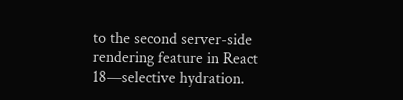to the second server-side rendering feature in React 18—selective hydration.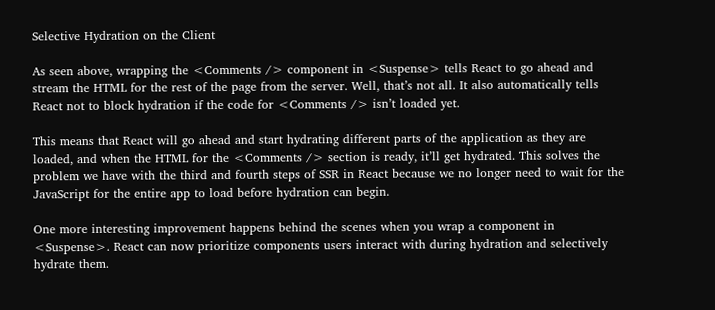Selective Hydration on the Client

As seen above, wrapping the <Comments /> component in <Suspense> tells React to go ahead and stream the HTML for the rest of the page from the server. Well, that’s not all. It also automatically tells React not to block hydration if the code for <Comments /> isn’t loaded yet.

This means that React will go ahead and start hydrating different parts of the application as they are loaded, and when the HTML for the <Comments /> section is ready, it’ll get hydrated. This solves the problem we have with the third and fourth steps of SSR in React because we no longer need to wait for the JavaScript for the entire app to load before hydration can begin.

One more interesting improvement happens behind the scenes when you wrap a component in <Suspense>. React can now prioritize components users interact with during hydration and selectively hydrate them.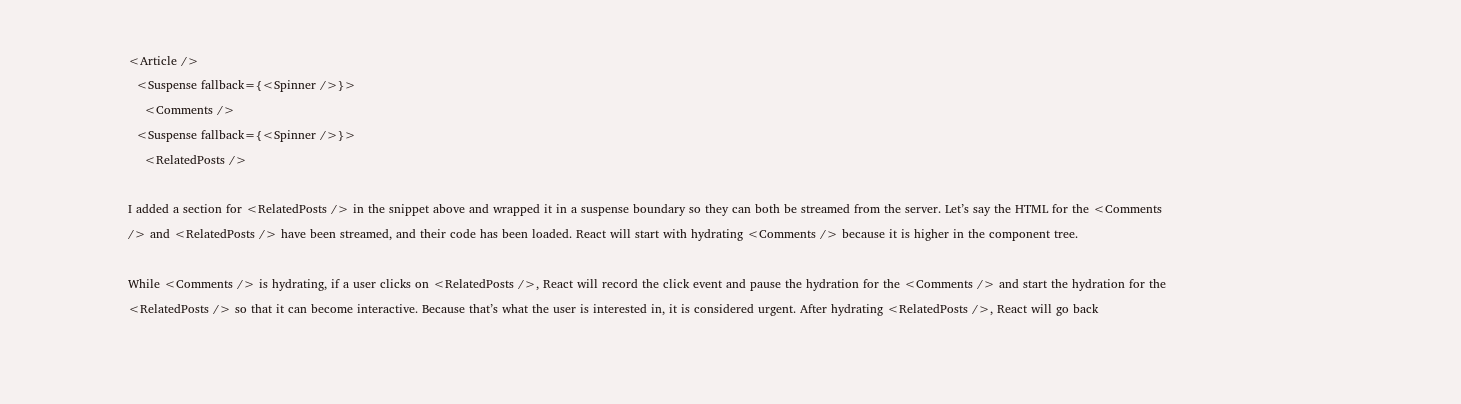<Article />
  <Suspense fallback={<Spinner />}>
    <Comments />
  <Suspense fallback={<Spinner />}>
    <RelatedPosts />

I added a section for <RelatedPosts /> in the snippet above and wrapped it in a suspense boundary so they can both be streamed from the server. Let’s say the HTML for the <Comments /> and <RelatedPosts /> have been streamed, and their code has been loaded. React will start with hydrating <Comments /> because it is higher in the component tree.

While <Comments /> is hydrating, if a user clicks on <RelatedPosts />, React will record the click event and pause the hydration for the <Comments /> and start the hydration for the <RelatedPosts /> so that it can become interactive. Because that’s what the user is interested in, it is considered urgent. After hydrating <RelatedPosts />, React will go back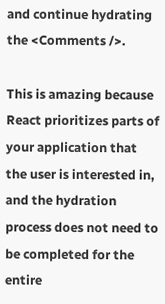and continue hydrating the <Comments />.

This is amazing because React prioritizes parts of your application that the user is interested in, and the hydration process does not need to be completed for the entire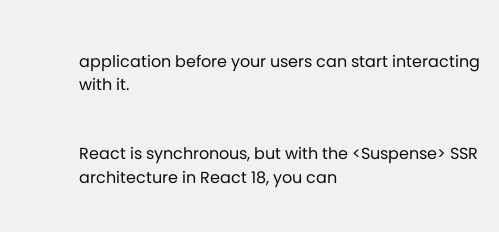application before your users can start interacting with it.


React is synchronous, but with the <Suspense> SSR architecture in React 18, you can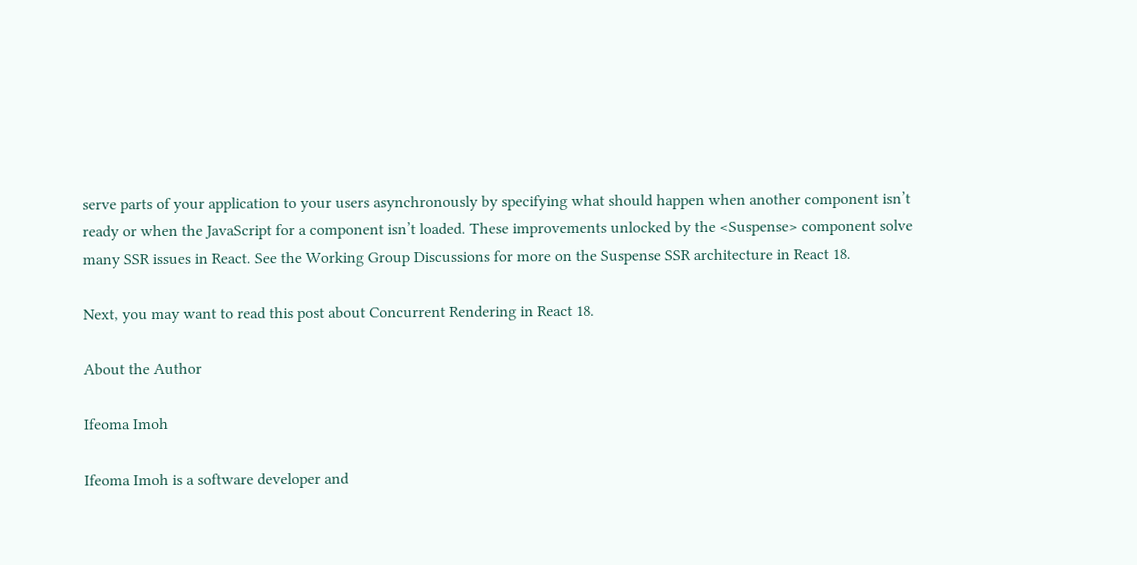serve parts of your application to your users asynchronously by specifying what should happen when another component isn’t ready or when the JavaScript for a component isn’t loaded. These improvements unlocked by the <Suspense> component solve many SSR issues in React. See the Working Group Discussions for more on the Suspense SSR architecture in React 18.

Next, you may want to read this post about Concurrent Rendering in React 18.

About the Author

Ifeoma Imoh

Ifeoma Imoh is a software developer and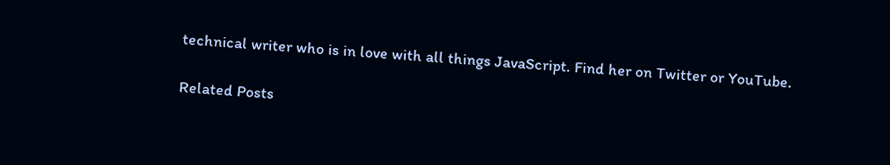technical writer who is in love with all things JavaScript. Find her on Twitter or YouTube.

Related Posts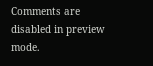Comments are disabled in preview mode.